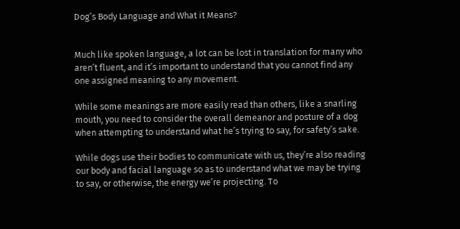Dog’s Body Language and What it Means?


Much like spoken language, a lot can be lost in translation for many who aren’t fluent, and it’s important to understand that you cannot find any one assigned meaning to any movement.

While some meanings are more easily read than others, like a snarling mouth, you need to consider the overall demeanor and posture of a dog when attempting to understand what he’s trying to say, for safety’s sake.

While dogs use their bodies to communicate with us, they’re also reading our body and facial language so as to understand what we may be trying to say, or otherwise, the energy we’re projecting. To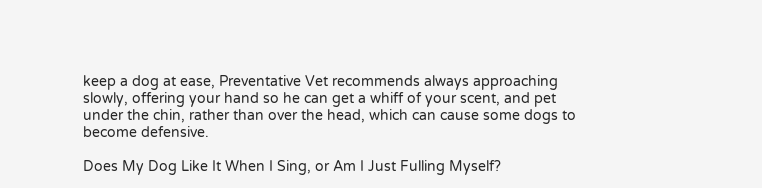keep a dog at ease, Preventative Vet recommends always approaching slowly, offering your hand so he can get a whiff of your scent, and pet under the chin, rather than over the head, which can cause some dogs to become defensive.

Does My Dog Like It When I Sing, or Am I Just Fulling Myself?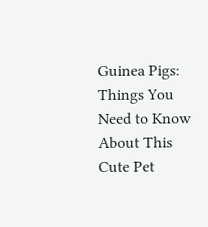Guinea Pigs: Things You Need to Know About This Cute Pet